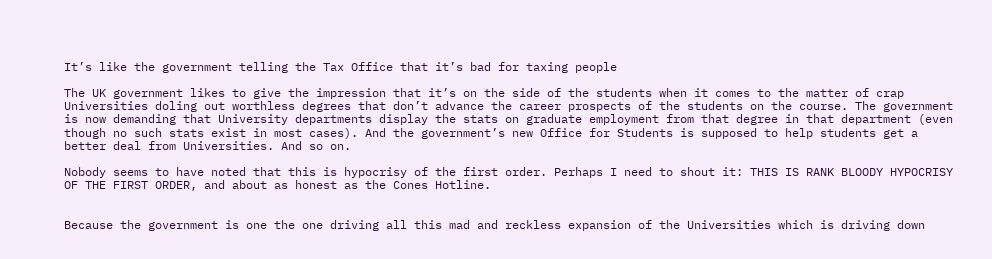It’s like the government telling the Tax Office that it’s bad for taxing people

The UK government likes to give the impression that it’s on the side of the students when it comes to the matter of crap Universities doling out worthless degrees that don’t advance the career prospects of the students on the course. The government is now demanding that University departments display the stats on graduate employment from that degree in that department (even though no such stats exist in most cases). And the government’s new Office for Students is supposed to help students get a better deal from Universities. And so on.

Nobody seems to have noted that this is hypocrisy of the first order. Perhaps I need to shout it: THIS IS RANK BLOODY HYPOCRISY OF THE FIRST ORDER, and about as honest as the Cones Hotline.


Because the government is one the one driving all this mad and reckless expansion of the Universities which is driving down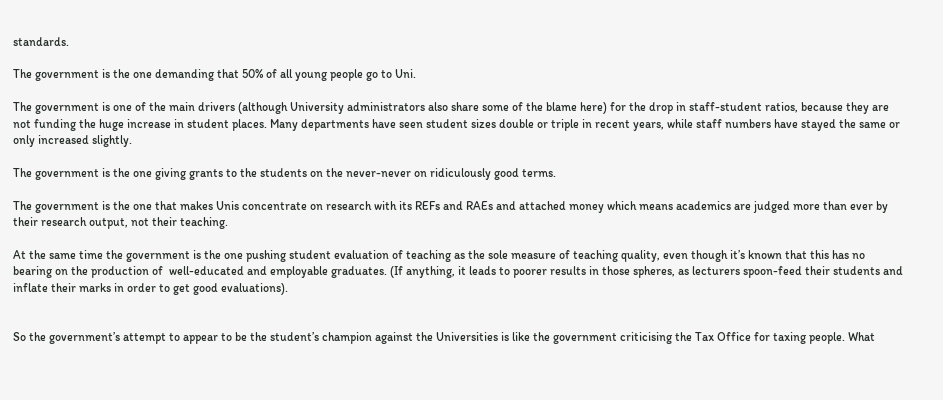standards.

The government is the one demanding that 50% of all young people go to Uni.

The government is one of the main drivers (although University administrators also share some of the blame here) for the drop in staff-student ratios, because they are not funding the huge increase in student places. Many departments have seen student sizes double or triple in recent years, while staff numbers have stayed the same or only increased slightly.

The government is the one giving grants to the students on the never-never on ridiculously good terms.

The government is the one that makes Unis concentrate on research with its REFs and RAEs and attached money which means academics are judged more than ever by their research output, not their teaching.

At the same time the government is the one pushing student evaluation of teaching as the sole measure of teaching quality, even though it’s known that this has no bearing on the production of  well-educated and employable graduates. (If anything, it leads to poorer results in those spheres, as lecturers spoon-feed their students and inflate their marks in order to get good evaluations).


So the government’s attempt to appear to be the student’s champion against the Universities is like the government criticising the Tax Office for taxing people. What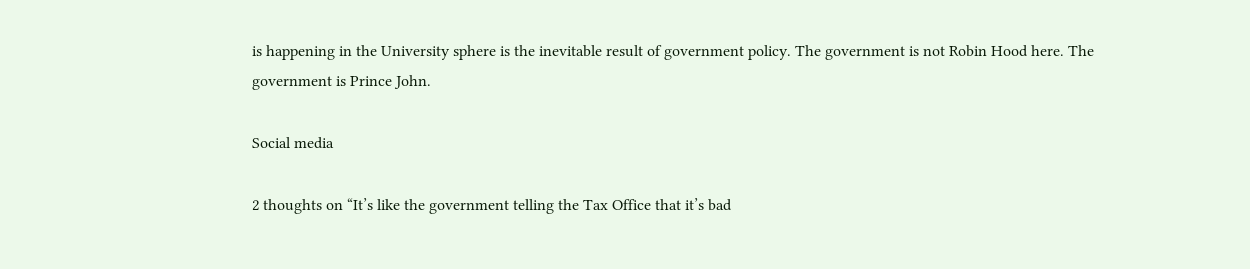is happening in the University sphere is the inevitable result of government policy. The government is not Robin Hood here. The government is Prince John.

Social media

2 thoughts on “It’s like the government telling the Tax Office that it’s bad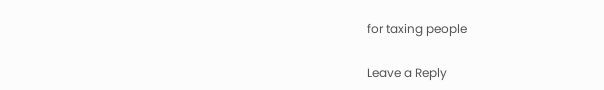for taxing people

Leave a Reply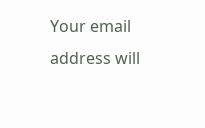Your email address will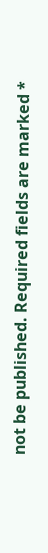not be published. Required fields are marked *